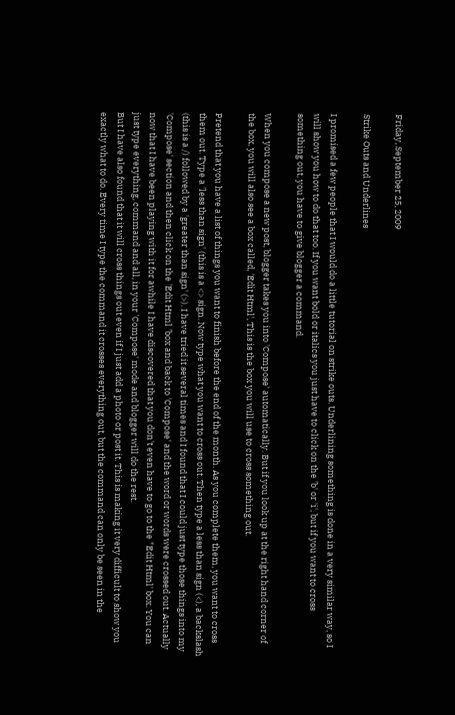Friday, September 25, 2009

Strike Outs and Underlines

I promised a few people that I would do a little tutorial on strike outs. Underlining something is done in a very similar way, so I will show you how to do that too. If you want bold or italics you just have to click on the 'b' or 'i', but if you want to cross something out, you have to give blogger a command.

When you compose a new post, blogger takes you into 'Compose' automatically. But if you look up at the right hand corner of the box, you will also see a box called, 'Edit Html', This is the box you will use to cross something out.

Pretend that you have a list of things you want to finish before the end of the month. As you complete them, you want to cross them out. Type a 'less than sign' (this is a <> sign. Now type what you want to cross out. Then type a less than sign (<), a backslash (this is a /) followed by a 'greater than sign' (>). I have tried it several times and I found that I could just type those things into my 'Compose' section and then click on the 'Edit Html 'box and back to 'Compose' and the word or words were crossed out. Actually now that I have been playing with it for awhile I have discovered that you don't even have to go to the "Edit Html' box. You can just type everything, command and all, in your 'Compose' mode and blogger will do the rest.
But I have also found that it will cross things out even if I just add a photo or post it. This is making it very difficult to show you exactly what to do. Every time I type the command it crosses everything out, but the command can only be seen in the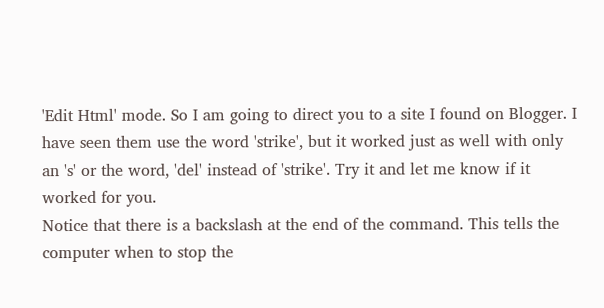'Edit Html' mode. So I am going to direct you to a site I found on Blogger. I have seen them use the word 'strike', but it worked just as well with only an 's' or the word, 'del' instead of 'strike'. Try it and let me know if it worked for you.
Notice that there is a backslash at the end of the command. This tells the computer when to stop the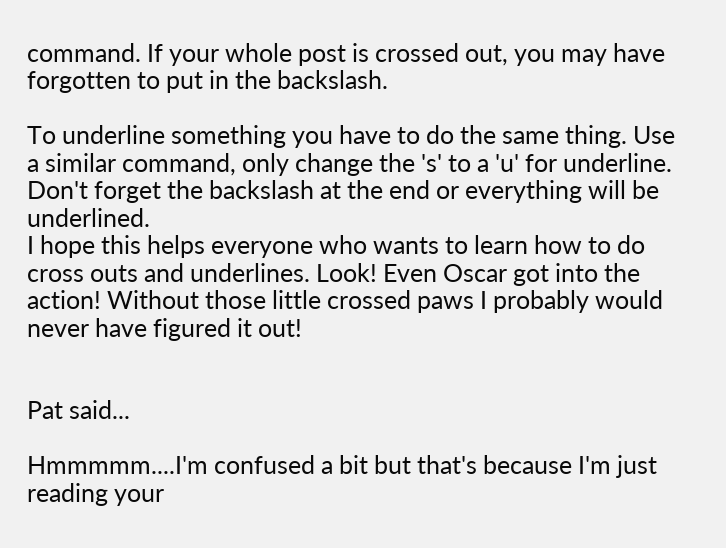command. If your whole post is crossed out, you may have forgotten to put in the backslash.

To underline something you have to do the same thing. Use a similar command, only change the 's' to a 'u' for underline. Don't forget the backslash at the end or everything will be underlined.
I hope this helps everyone who wants to learn how to do cross outs and underlines. Look! Even Oscar got into the action! Without those little crossed paws I probably would never have figured it out!


Pat said...

Hmmmmm....I'm confused a bit but that's because I'm just reading your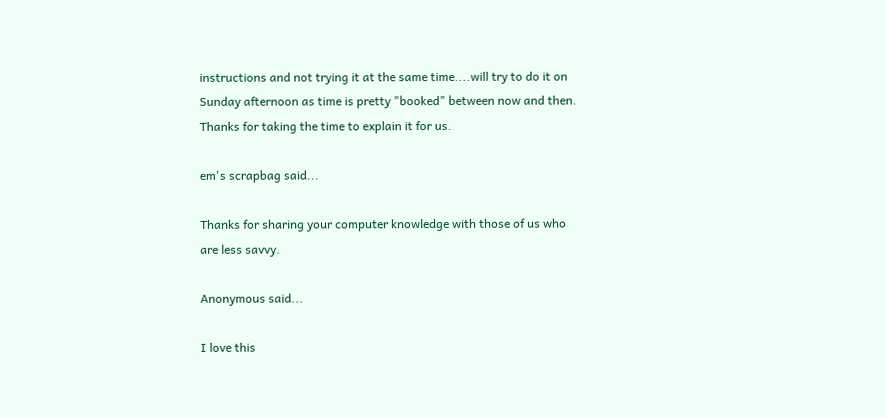instructions and not trying it at the same time....will try to do it on Sunday afternoon as time is pretty "booked" between now and then. Thanks for taking the time to explain it for us.

em's scrapbag said...

Thanks for sharing your computer knowledge with those of us who are less savvy.

Anonymous said...

I love this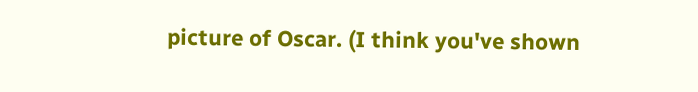picture of Oscar. (I think you've shown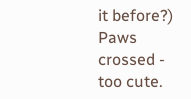it before?) Paws crossed - too cute.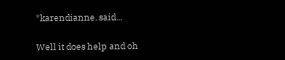*karendianne. said...

Well it does help and oh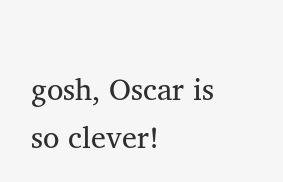gosh, Oscar is so clever!